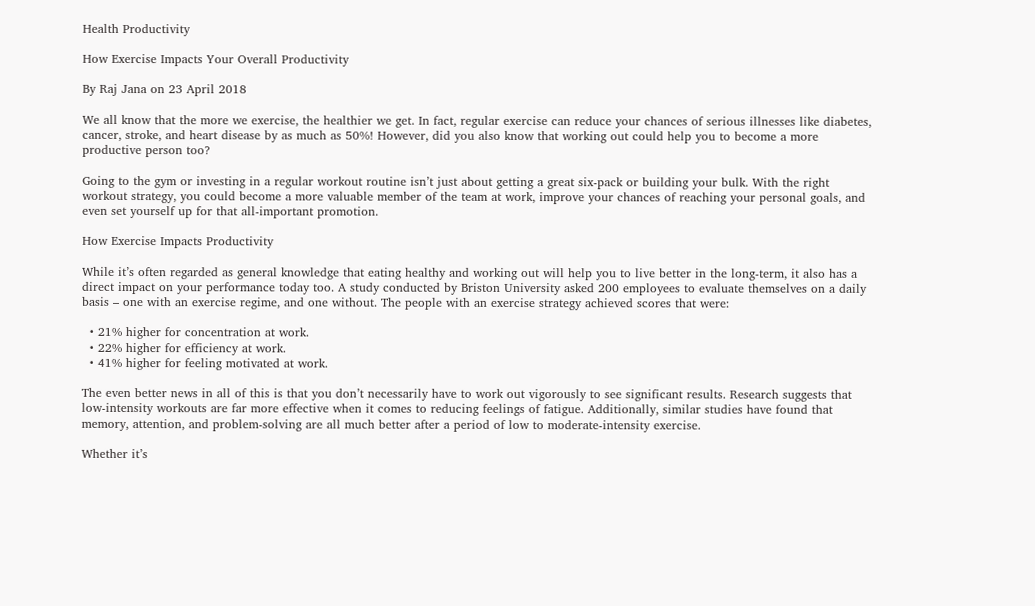Health Productivity

How Exercise Impacts Your Overall Productivity

By Raj Jana on 23 April 2018

We all know that the more we exercise, the healthier we get. In fact, regular exercise can reduce your chances of serious illnesses like diabetes, cancer, stroke, and heart disease by as much as 50%! However, did you also know that working out could help you to become a more productive person too?

Going to the gym or investing in a regular workout routine isn’t just about getting a great six-pack or building your bulk. With the right workout strategy, you could become a more valuable member of the team at work, improve your chances of reaching your personal goals, and even set yourself up for that all-important promotion.

How Exercise Impacts Productivity

While it’s often regarded as general knowledge that eating healthy and working out will help you to live better in the long-term, it also has a direct impact on your performance today too. A study conducted by Briston University asked 200 employees to evaluate themselves on a daily basis – one with an exercise regime, and one without. The people with an exercise strategy achieved scores that were:

  • 21% higher for concentration at work.
  • 22% higher for efficiency at work.
  • 41% higher for feeling motivated at work.

The even better news in all of this is that you don’t necessarily have to work out vigorously to see significant results. Research suggests that low-intensity workouts are far more effective when it comes to reducing feelings of fatigue. Additionally, similar studies have found that memory, attention, and problem-solving are all much better after a period of low to moderate-intensity exercise.

Whether it’s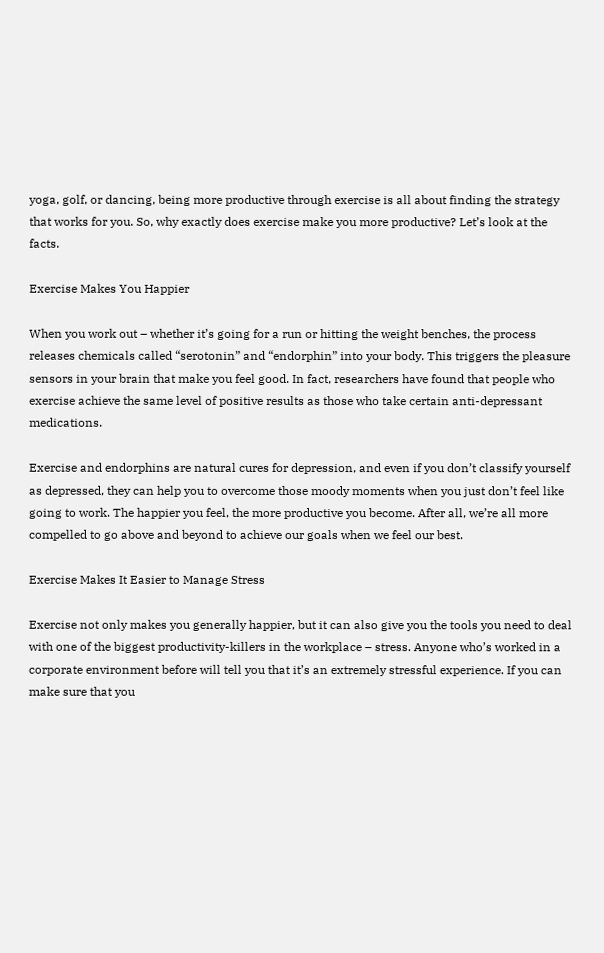yoga, golf, or dancing, being more productive through exercise is all about finding the strategy that works for you. So, why exactly does exercise make you more productive? Let’s look at the facts.

Exercise Makes You Happier

When you work out – whether it’s going for a run or hitting the weight benches, the process releases chemicals called “serotonin” and “endorphin” into your body. This triggers the pleasure sensors in your brain that make you feel good. In fact, researchers have found that people who exercise achieve the same level of positive results as those who take certain anti-depressant medications.

Exercise and endorphins are natural cures for depression, and even if you don’t classify yourself as depressed, they can help you to overcome those moody moments when you just don’t feel like going to work. The happier you feel, the more productive you become. After all, we’re all more compelled to go above and beyond to achieve our goals when we feel our best.

Exercise Makes It Easier to Manage Stress

Exercise not only makes you generally happier, but it can also give you the tools you need to deal with one of the biggest productivity-killers in the workplace – stress. Anyone who’s worked in a corporate environment before will tell you that it’s an extremely stressful experience. If you can make sure that you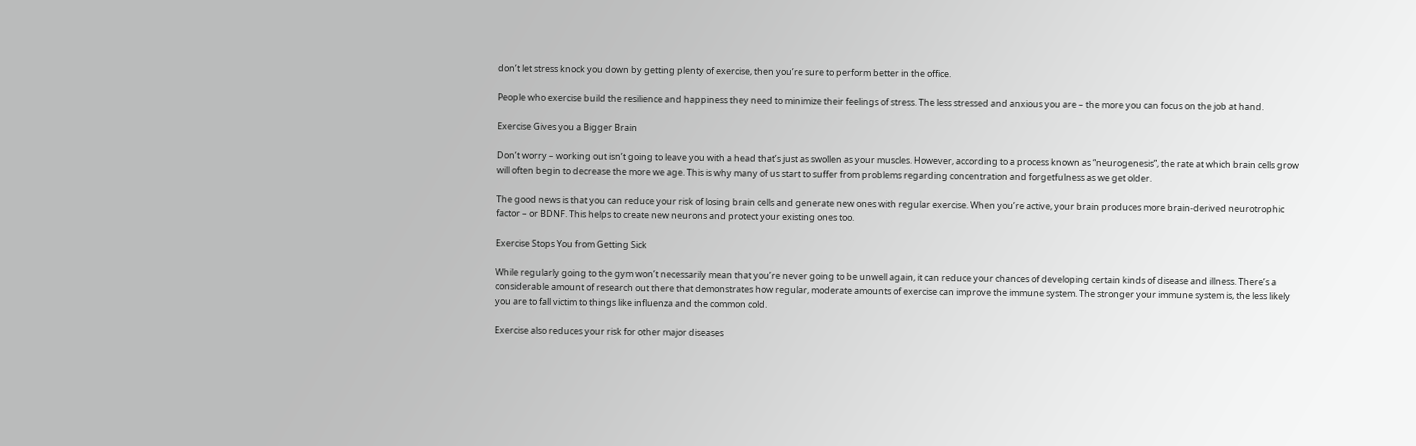don’t let stress knock you down by getting plenty of exercise, then you’re sure to perform better in the office.

People who exercise build the resilience and happiness they need to minimize their feelings of stress. The less stressed and anxious you are – the more you can focus on the job at hand.

Exercise Gives you a Bigger Brain

Don’t worry – working out isn’t going to leave you with a head that’s just as swollen as your muscles. However, according to a process known as “neurogenesis”, the rate at which brain cells grow will often begin to decrease the more we age. This is why many of us start to suffer from problems regarding concentration and forgetfulness as we get older.

The good news is that you can reduce your risk of losing brain cells and generate new ones with regular exercise. When you’re active, your brain produces more brain-derived neurotrophic factor – or BDNF. This helps to create new neurons and protect your existing ones too.

Exercise Stops You from Getting Sick

While regularly going to the gym won’t necessarily mean that you’re never going to be unwell again, it can reduce your chances of developing certain kinds of disease and illness. There’s a considerable amount of research out there that demonstrates how regular, moderate amounts of exercise can improve the immune system. The stronger your immune system is, the less likely you are to fall victim to things like influenza and the common cold.

Exercise also reduces your risk for other major diseases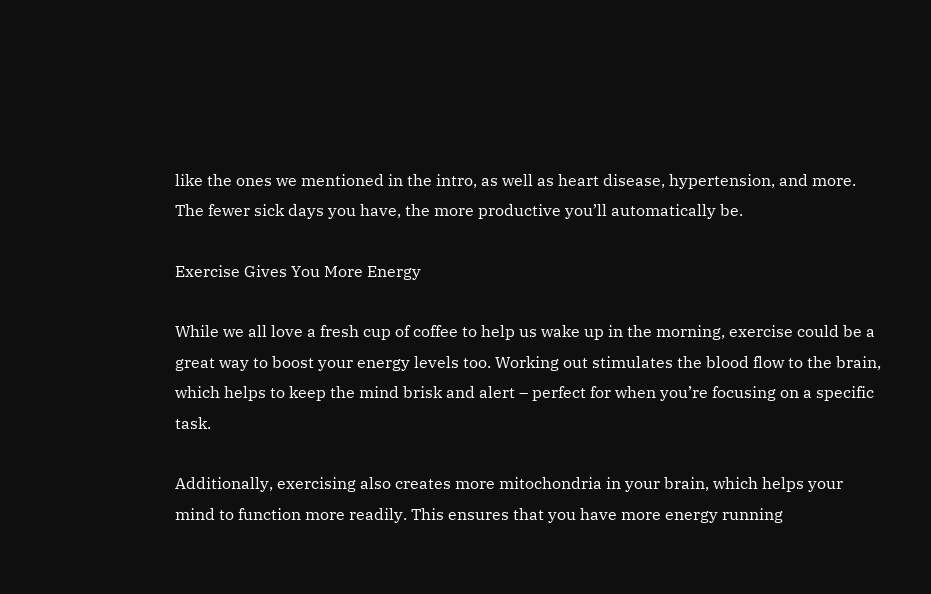like the ones we mentioned in the intro, as well as heart disease, hypertension, and more. The fewer sick days you have, the more productive you’ll automatically be.

Exercise Gives You More Energy

While we all love a fresh cup of coffee to help us wake up in the morning, exercise could be a great way to boost your energy levels too. Working out stimulates the blood flow to the brain, which helps to keep the mind brisk and alert – perfect for when you’re focusing on a specific task.

Additionally, exercising also creates more mitochondria in your brain, which helps your mind to function more readily. This ensures that you have more energy running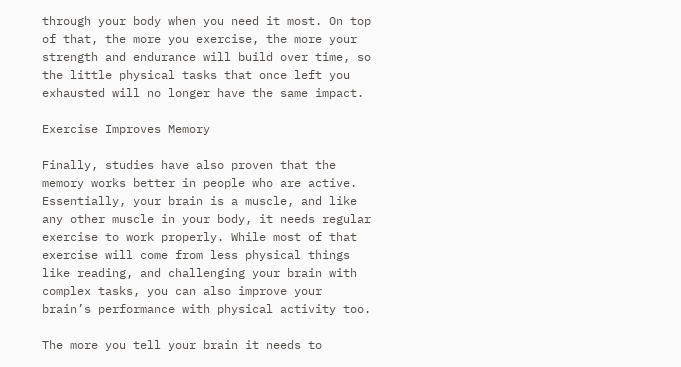through your body when you need it most. On top of that, the more you exercise, the more your strength and endurance will build over time, so the little physical tasks that once left you exhausted will no longer have the same impact.

Exercise Improves Memory

Finally, studies have also proven that the memory works better in people who are active. Essentially, your brain is a muscle, and like any other muscle in your body, it needs regular exercise to work properly. While most of that exercise will come from less physical things like reading, and challenging your brain with complex tasks, you can also improve your brain’s performance with physical activity too.

The more you tell your brain it needs to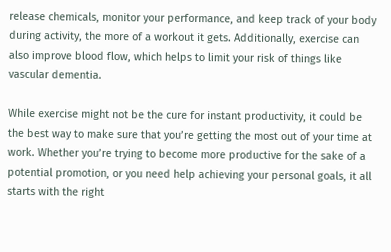release chemicals, monitor your performance, and keep track of your body during activity, the more of a workout it gets. Additionally, exercise can also improve blood flow, which helps to limit your risk of things like vascular dementia.

While exercise might not be the cure for instant productivity, it could be the best way to make sure that you’re getting the most out of your time at work. Whether you’re trying to become more productive for the sake of a potential promotion, or you need help achieving your personal goals, it all starts with the right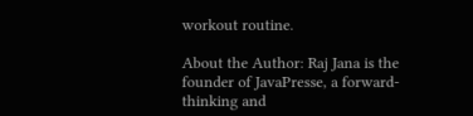workout routine.

About the Author: Raj Jana is the founder of JavaPresse, a forward-thinking and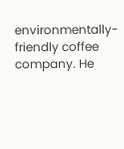environmentally-friendly coffee company. He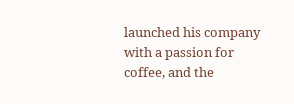launched his company with a passion for coffee, and the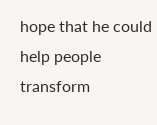hope that he could help people transform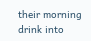their morning drink into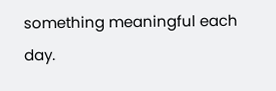something meaningful each day.